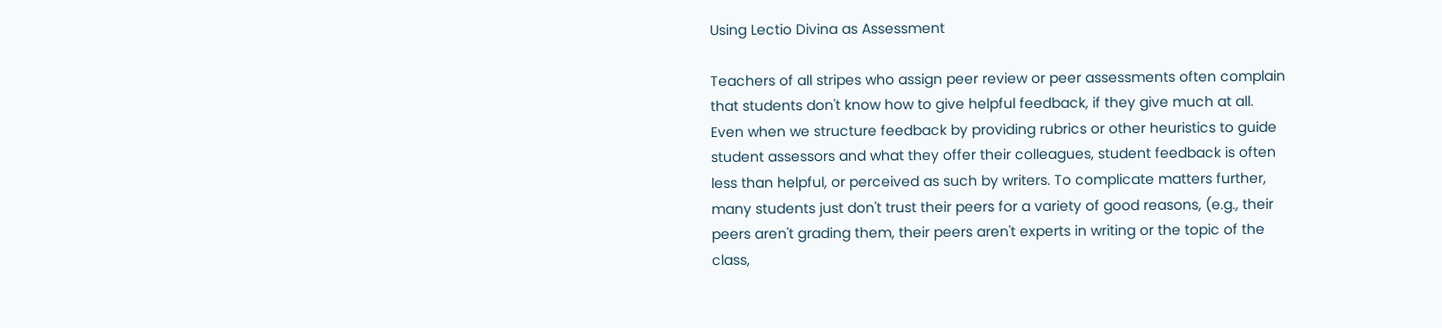Using Lectio Divina as Assessment

Teachers of all stripes who assign peer review or peer assessments often complain that students don't know how to give helpful feedback, if they give much at all. Even when we structure feedback by providing rubrics or other heuristics to guide student assessors and what they offer their colleagues, student feedback is often less than helpful, or perceived as such by writers. To complicate matters further, many students just don't trust their peers for a variety of good reasons, (e.g., their peers aren't grading them, their peers aren't experts in writing or the topic of the class,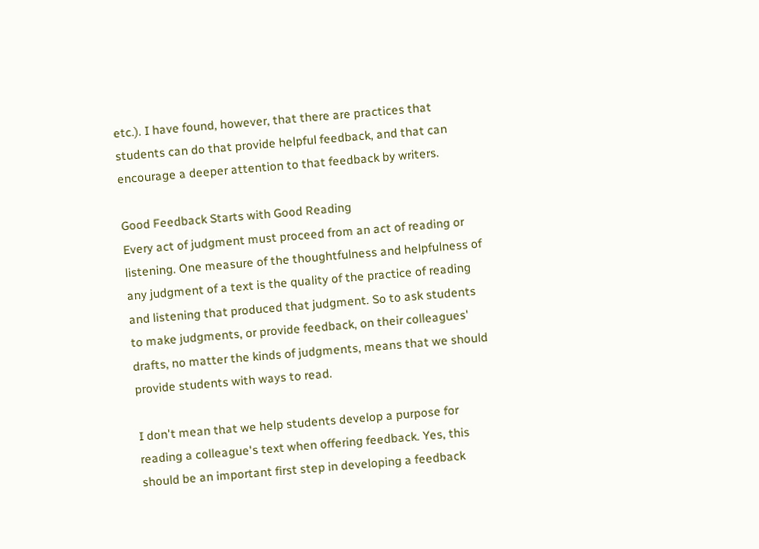etc.). I have found, however, that there are practices that students can do that provide helpful feedback, and that can encourage a deeper attention to that feedback by writers.

Good Feedback Starts with Good Reading
Every act of judgment must proceed from an act of reading or listening. One measure of the thoughtfulness and helpfulness of any judgment of a text is the quality of the practice of reading and listening that produced that judgment. So to ask students to make judgments, or provide feedback, on their colleagues' drafts, no matter the kinds of judgments, means that we should provide students with ways to read.

I don't mean that we help students develop a purpose for reading a colleague's text when offering feedback. Yes, this should be an important first step in developing a feedback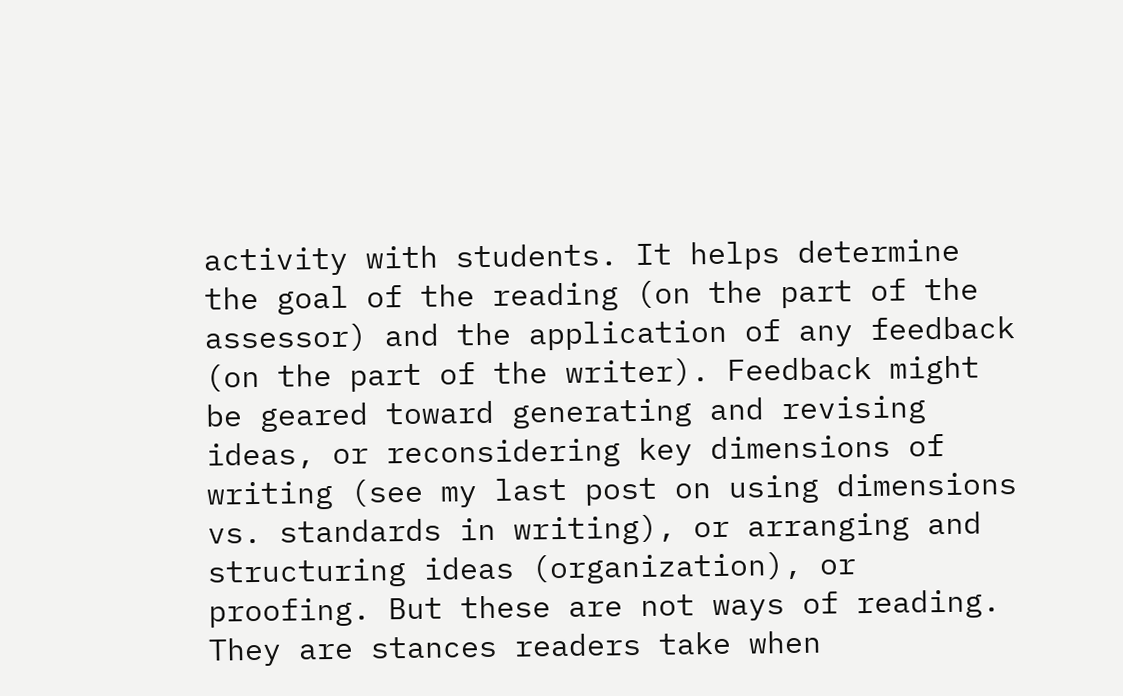activity with students. It helps determine the goal of the reading (on the part of the assessor) and the application of any feedback (on the part of the writer). Feedback might be geared toward generating and revising ideas, or reconsidering key dimensions of writing (see my last post on using dimensions vs. standards in writing), or arranging and structuring ideas (organization), or proofing. But these are not ways of reading. They are stances readers take when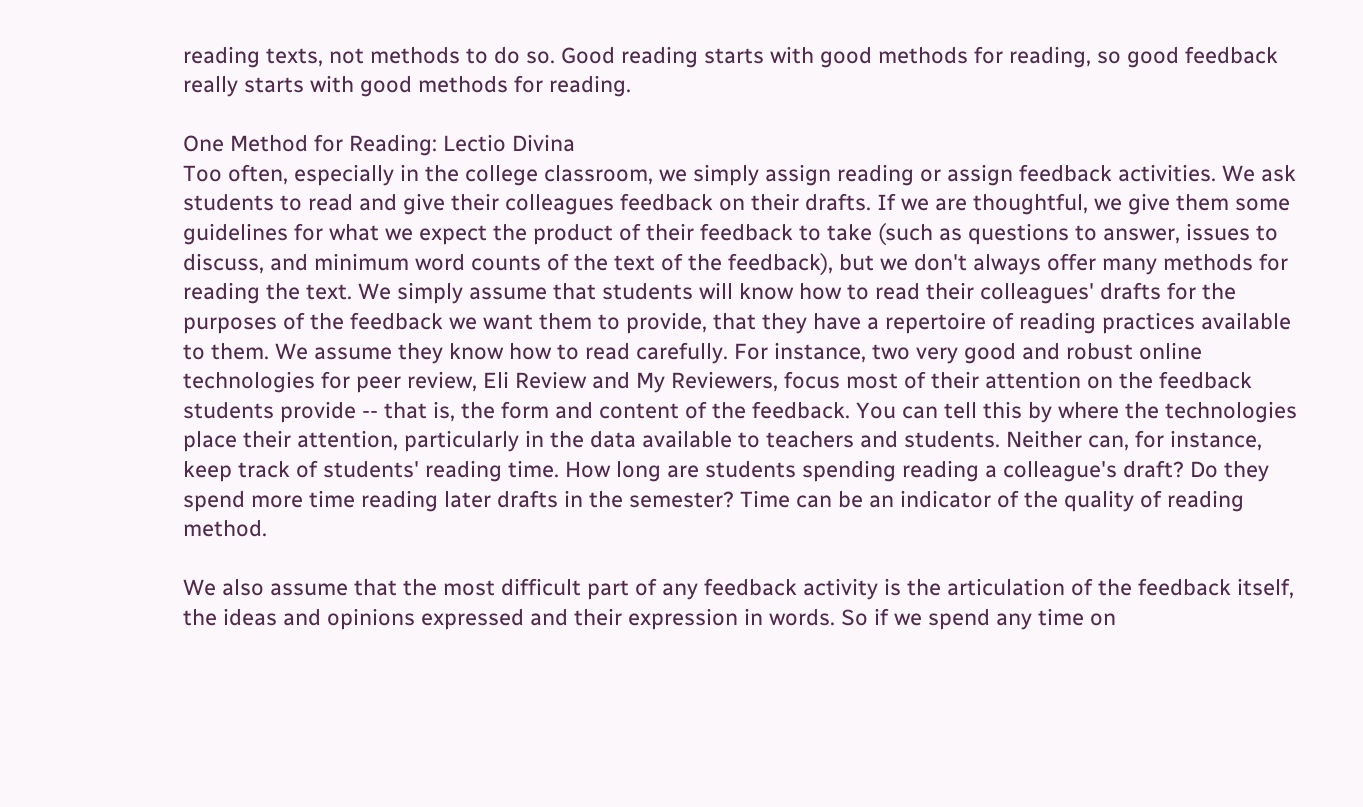reading texts, not methods to do so. Good reading starts with good methods for reading, so good feedback really starts with good methods for reading.

One Method for Reading: Lectio Divina
Too often, especially in the college classroom, we simply assign reading or assign feedback activities. We ask students to read and give their colleagues feedback on their drafts. If we are thoughtful, we give them some guidelines for what we expect the product of their feedback to take (such as questions to answer, issues to discuss, and minimum word counts of the text of the feedback), but we don't always offer many methods for reading the text. We simply assume that students will know how to read their colleagues' drafts for the purposes of the feedback we want them to provide, that they have a repertoire of reading practices available to them. We assume they know how to read carefully. For instance, two very good and robust online technologies for peer review, Eli Review and My Reviewers, focus most of their attention on the feedback students provide -- that is, the form and content of the feedback. You can tell this by where the technologies place their attention, particularly in the data available to teachers and students. Neither can, for instance, keep track of students' reading time. How long are students spending reading a colleague's draft? Do they spend more time reading later drafts in the semester? Time can be an indicator of the quality of reading method.

We also assume that the most difficult part of any feedback activity is the articulation of the feedback itself, the ideas and opinions expressed and their expression in words. So if we spend any time on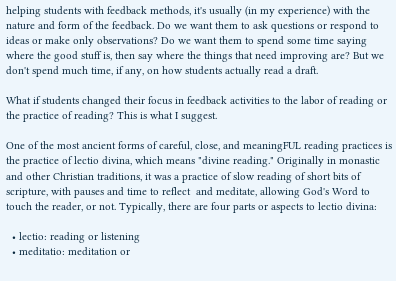helping students with feedback methods, it's usually (in my experience) with the nature and form of the feedback. Do we want them to ask questions or respond to ideas or make only observations? Do we want them to spend some time saying where the good stuff is, then say where the things that need improving are? But we don't spend much time, if any, on how students actually read a draft.

What if students changed their focus in feedback activities to the labor of reading or the practice of reading? This is what I suggest.

One of the most ancient forms of careful, close, and meaningFUL reading practices is the practice of lectio divina, which means "divine reading." Originally in monastic and other Christian traditions, it was a practice of slow reading of short bits of scripture, with pauses and time to reflect  and meditate, allowing God's Word to touch the reader, or not. Typically, there are four parts or aspects to lectio divina:

  • lectio: reading or listening
  • meditatio: meditation or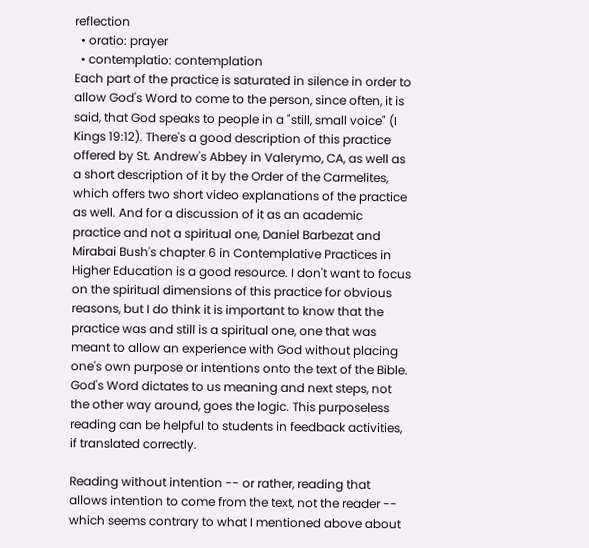reflection
  • oratio: prayer
  • contemplatio: contemplation
Each part of the practice is saturated in silence in order to allow God's Word to come to the person, since often, it is said, that God speaks to people in a "still, small voice" (I Kings 19:12). There's a good description of this practice offered by St. Andrew's Abbey in Valerymo, CA, as well as a short description of it by the Order of the Carmelites, which offers two short video explanations of the practice as well. And for a discussion of it as an academic practice and not a spiritual one, Daniel Barbezat and Mirabai Bush's chapter 6 in Contemplative Practices in Higher Education is a good resource. I don't want to focus on the spiritual dimensions of this practice for obvious reasons, but I do think it is important to know that the practice was and still is a spiritual one, one that was meant to allow an experience with God without placing one's own purpose or intentions onto the text of the Bible. God's Word dictates to us meaning and next steps, not the other way around, goes the logic. This purposeless reading can be helpful to students in feedback activities, if translated correctly.

Reading without intention -- or rather, reading that allows intention to come from the text, not the reader -- which seems contrary to what I mentioned above about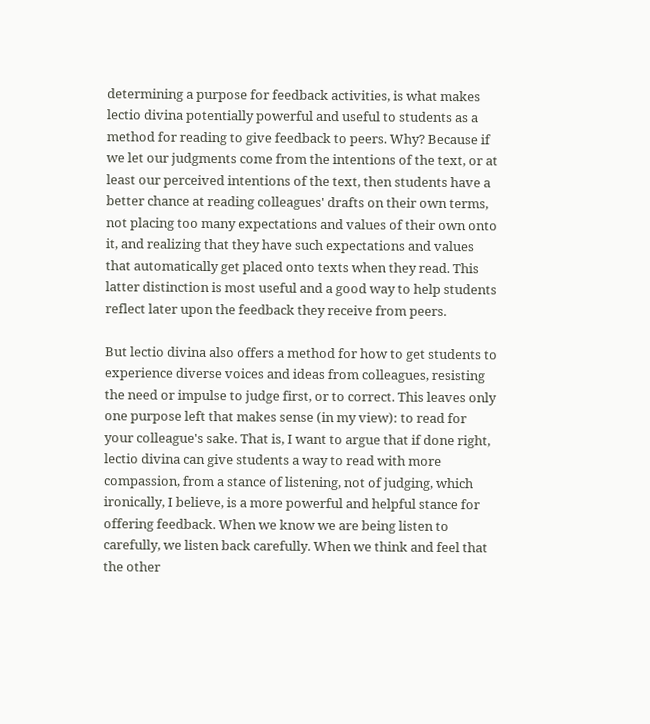determining a purpose for feedback activities, is what makes lectio divina potentially powerful and useful to students as a method for reading to give feedback to peers. Why? Because if we let our judgments come from the intentions of the text, or at least our perceived intentions of the text, then students have a better chance at reading colleagues' drafts on their own terms, not placing too many expectations and values of their own onto it, and realizing that they have such expectations and values that automatically get placed onto texts when they read. This latter distinction is most useful and a good way to help students reflect later upon the feedback they receive from peers.

But lectio divina also offers a method for how to get students to experience diverse voices and ideas from colleagues, resisting the need or impulse to judge first, or to correct. This leaves only one purpose left that makes sense (in my view): to read for your colleague's sake. That is, I want to argue that if done right, lectio divina can give students a way to read with more compassion, from a stance of listening, not of judging, which ironically, I believe, is a more powerful and helpful stance for offering feedback. When we know we are being listen to carefully, we listen back carefully. When we think and feel that the other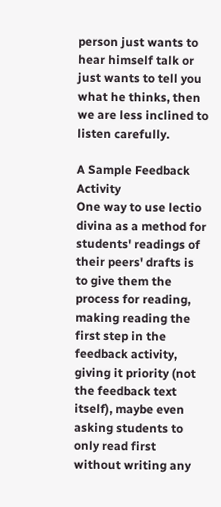person just wants to hear himself talk or just wants to tell you what he thinks, then we are less inclined to listen carefully.

A Sample Feedback Activity
One way to use lectio divina as a method for students' readings of their peers' drafts is to give them the process for reading, making reading the first step in the feedback activity, giving it priority (not the feedback text itself), maybe even asking students to only read first without writing any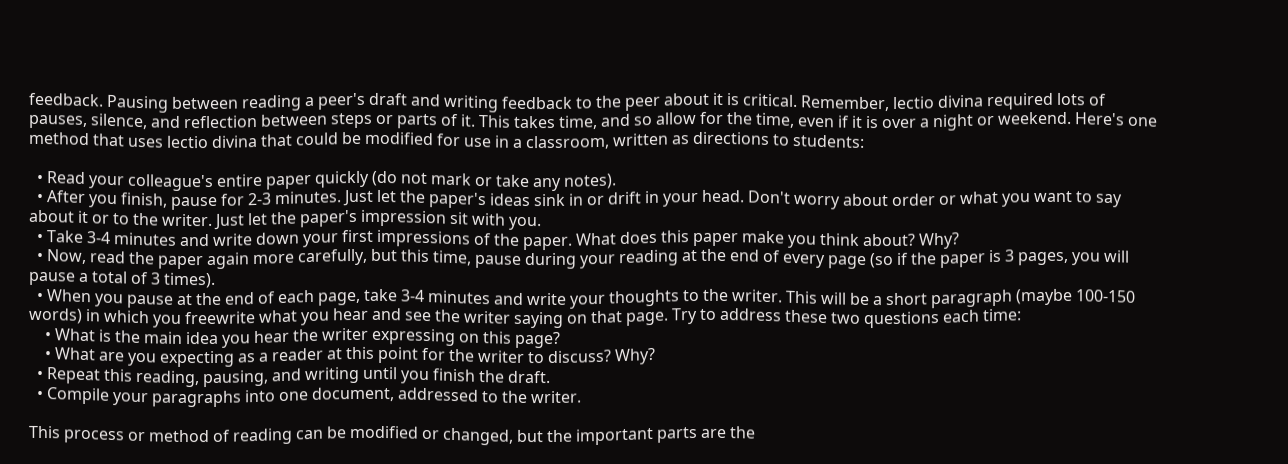feedback. Pausing between reading a peer's draft and writing feedback to the peer about it is critical. Remember, lectio divina required lots of pauses, silence, and reflection between steps or parts of it. This takes time, and so allow for the time, even if it is over a night or weekend. Here's one method that uses lectio divina that could be modified for use in a classroom, written as directions to students:

  • Read your colleague's entire paper quickly (do not mark or take any notes).
  • After you finish, pause for 2-3 minutes. Just let the paper's ideas sink in or drift in your head. Don't worry about order or what you want to say about it or to the writer. Just let the paper's impression sit with you.
  • Take 3-4 minutes and write down your first impressions of the paper. What does this paper make you think about? Why?
  • Now, read the paper again more carefully, but this time, pause during your reading at the end of every page (so if the paper is 3 pages, you will pause a total of 3 times).
  • When you pause at the end of each page, take 3-4 minutes and write your thoughts to the writer. This will be a short paragraph (maybe 100-150 words) in which you freewrite what you hear and see the writer saying on that page. Try to address these two questions each time:
    • What is the main idea you hear the writer expressing on this page?
    • What are you expecting as a reader at this point for the writer to discuss? Why?
  • Repeat this reading, pausing, and writing until you finish the draft.
  • Compile your paragraphs into one document, addressed to the writer.

This process or method of reading can be modified or changed, but the important parts are the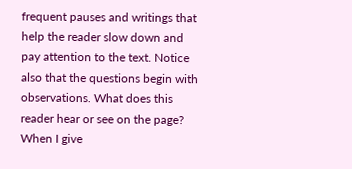frequent pauses and writings that help the reader slow down and pay attention to the text. Notice also that the questions begin with observations. What does this reader hear or see on the page? When I give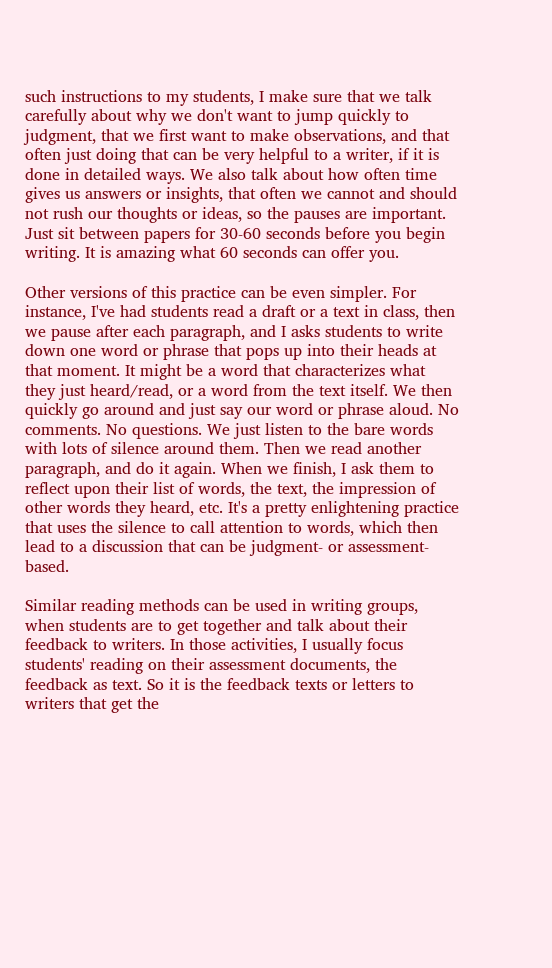such instructions to my students, I make sure that we talk carefully about why we don't want to jump quickly to judgment, that we first want to make observations, and that often just doing that can be very helpful to a writer, if it is done in detailed ways. We also talk about how often time gives us answers or insights, that often we cannot and should not rush our thoughts or ideas, so the pauses are important. Just sit between papers for 30-60 seconds before you begin writing. It is amazing what 60 seconds can offer you.

Other versions of this practice can be even simpler. For instance, I've had students read a draft or a text in class, then we pause after each paragraph, and I asks students to write down one word or phrase that pops up into their heads at that moment. It might be a word that characterizes what they just heard/read, or a word from the text itself. We then quickly go around and just say our word or phrase aloud. No comments. No questions. We just listen to the bare words with lots of silence around them. Then we read another paragraph, and do it again. When we finish, I ask them to reflect upon their list of words, the text, the impression of other words they heard, etc. It's a pretty enlightening practice that uses the silence to call attention to words, which then lead to a discussion that can be judgment- or assessment-based.

Similar reading methods can be used in writing groups, when students are to get together and talk about their feedback to writers. In those activities, I usually focus students' reading on their assessment documents, the feedback as text. So it is the feedback texts or letters to writers that get the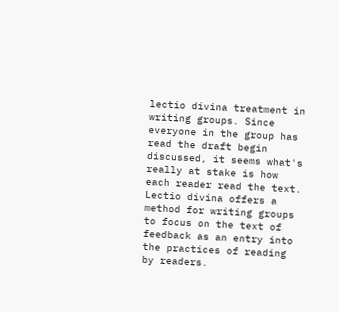lectio divina treatment in writing groups. Since everyone in the group has read the draft begin discussed, it seems what's really at stake is how each reader read the text. Lectio divina offers a method for writing groups to focus on the text of feedback as an entry into the practices of reading by readers.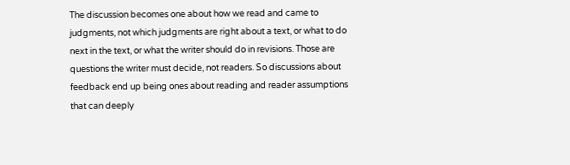The discussion becomes one about how we read and came to judgments, not which judgments are right about a text, or what to do next in the text, or what the writer should do in revisions. Those are questions the writer must decide, not readers. So discussions about feedback end up being ones about reading and reader assumptions that can deeply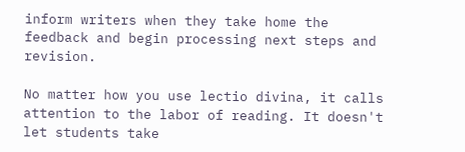inform writers when they take home the feedback and begin processing next steps and revision.

No matter how you use lectio divina, it calls attention to the labor of reading. It doesn't let students take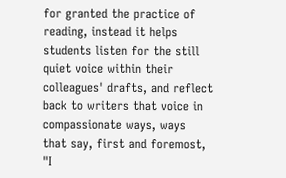for granted the practice of reading, instead it helps students listen for the still quiet voice within their colleagues' drafts, and reflect back to writers that voice in compassionate ways, ways that say, first and foremost, "I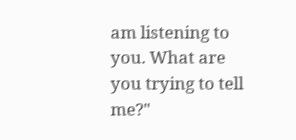am listening to you. What are you trying to tell me?"